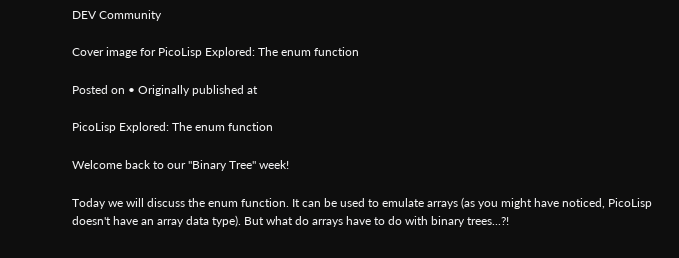DEV Community

Cover image for PicoLisp Explored: The enum function

Posted on • Originally published at

PicoLisp Explored: The enum function

Welcome back to our "Binary Tree" week!

Today we will discuss the enum function. It can be used to emulate arrays (as you might have noticed, PicoLisp doesn't have an array data type). But what do arrays have to do with binary trees...?!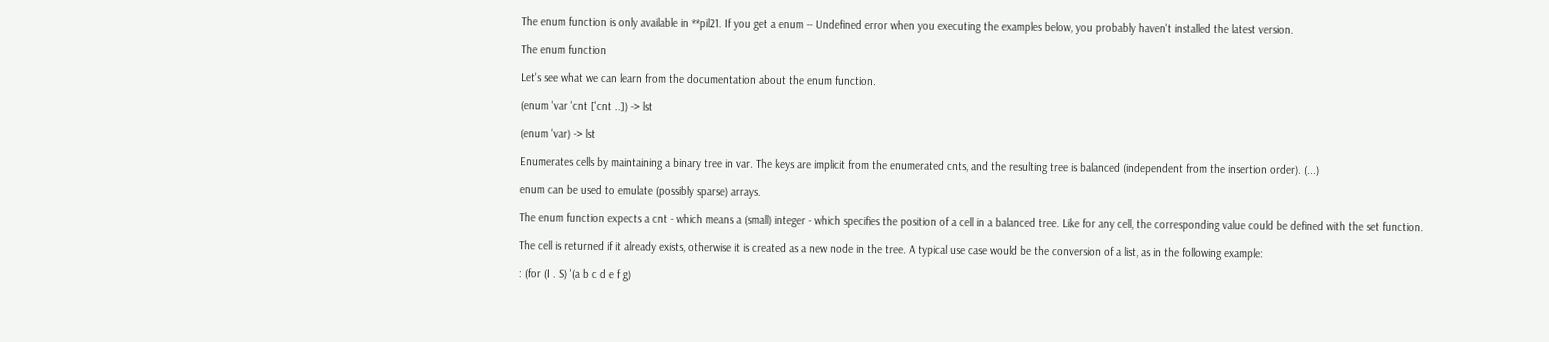The enum function is only available in **pil21. If you get a enum -- Undefined error when you executing the examples below, you probably haven't installed the latest version.

The enum function

Let's see what we can learn from the documentation about the enum function.

(enum 'var 'cnt ['cnt ..]) -> lst

(enum 'var) -> lst

Enumerates cells by maintaining a binary tree in var. The keys are implicit from the enumerated cnts, and the resulting tree is balanced (independent from the insertion order). (...)

enum can be used to emulate (possibly sparse) arrays.

The enum function expects a cnt - which means a (small) integer - which specifies the position of a cell in a balanced tree. Like for any cell, the corresponding value could be defined with the set function.

The cell is returned if it already exists, otherwise it is created as a new node in the tree. A typical use case would be the conversion of a list, as in the following example:

: (for (I . S) '(a b c d e f g)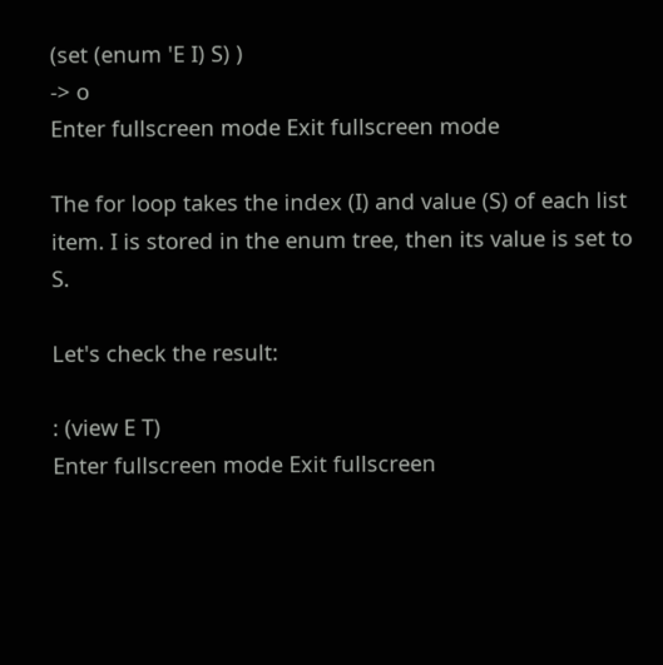(set (enum 'E I) S) )
-> o
Enter fullscreen mode Exit fullscreen mode

The for loop takes the index (I) and value (S) of each list item. I is stored in the enum tree, then its value is set to S.

Let's check the result:

: (view E T)
Enter fullscreen mode Exit fullscreen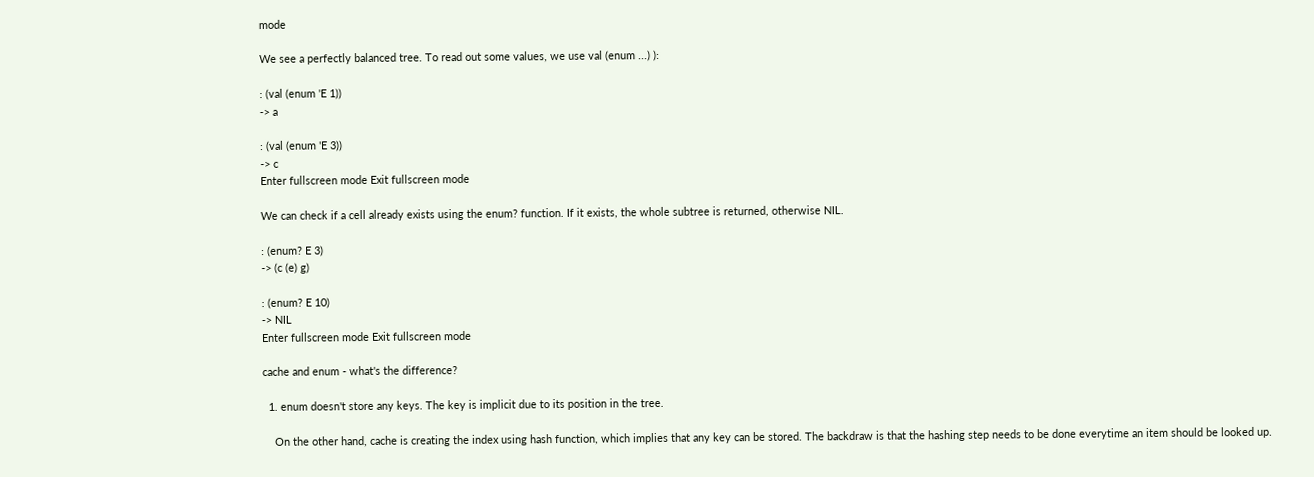mode

We see a perfectly balanced tree. To read out some values, we use val (enum ...) ):

: (val (enum 'E 1))
-> a

: (val (enum 'E 3))
-> c
Enter fullscreen mode Exit fullscreen mode

We can check if a cell already exists using the enum? function. If it exists, the whole subtree is returned, otherwise NIL.

: (enum? E 3)
-> (c (e) g)

: (enum? E 10)
-> NIL
Enter fullscreen mode Exit fullscreen mode

cache and enum - what's the difference?

  1. enum doesn't store any keys. The key is implicit due to its position in the tree.

    On the other hand, cache is creating the index using hash function, which implies that any key can be stored. The backdraw is that the hashing step needs to be done everytime an item should be looked up.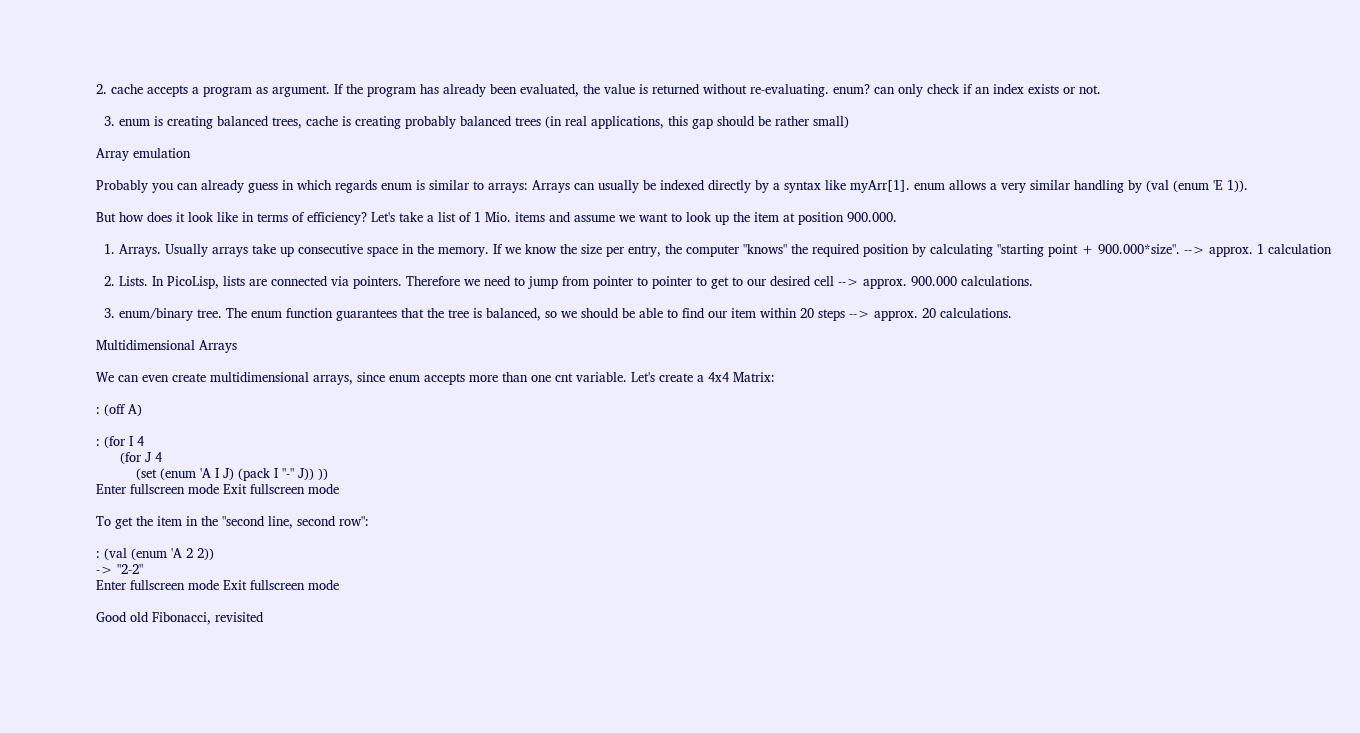2. cache accepts a program as argument. If the program has already been evaluated, the value is returned without re-evaluating. enum? can only check if an index exists or not.

  3. enum is creating balanced trees, cache is creating probably balanced trees (in real applications, this gap should be rather small)

Array emulation

Probably you can already guess in which regards enum is similar to arrays: Arrays can usually be indexed directly by a syntax like myArr[1]. enum allows a very similar handling by (val (enum 'E 1)).

But how does it look like in terms of efficiency? Let's take a list of 1 Mio. items and assume we want to look up the item at position 900.000.

  1. Arrays. Usually arrays take up consecutive space in the memory. If we know the size per entry, the computer "knows" the required position by calculating "starting point + 900.000*size". --> approx. 1 calculation

  2. Lists. In PicoLisp, lists are connected via pointers. Therefore we need to jump from pointer to pointer to get to our desired cell --> approx. 900.000 calculations.

  3. enum/binary tree. The enum function guarantees that the tree is balanced, so we should be able to find our item within 20 steps --> approx. 20 calculations.

Multidimensional Arrays

We can even create multidimensional arrays, since enum accepts more than one cnt variable. Let's create a 4x4 Matrix:

: (off A)

: (for I 4
      (for J 4
          (set (enum 'A I J) (pack I "-" J)) ))
Enter fullscreen mode Exit fullscreen mode

To get the item in the "second line, second row":

: (val (enum 'A 2 2))
-> "2-2"
Enter fullscreen mode Exit fullscreen mode

Good old Fibonacci, revisited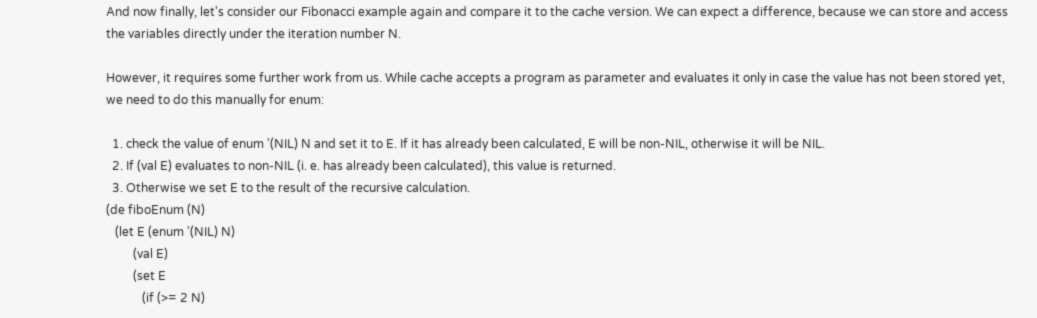And now finally, let's consider our Fibonacci example again and compare it to the cache version. We can expect a difference, because we can store and access the variables directly under the iteration number N.

However, it requires some further work from us. While cache accepts a program as parameter and evaluates it only in case the value has not been stored yet, we need to do this manually for enum:

  1. check the value of enum '(NIL) N and set it to E. If it has already been calculated, E will be non-NIL, otherwise it will be NIL.
  2. If (val E) evaluates to non-NIL (i. e. has already been calculated), this value is returned.
  3. Otherwise we set E to the result of the recursive calculation.
(de fiboEnum (N)
   (let E (enum '(NIL) N)
         (val E)
         (set E
            (if (>= 2 N)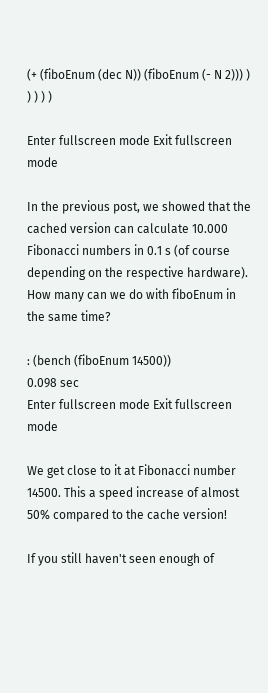(+ (fiboEnum (dec N)) (fiboEnum (- N 2))) ) ) ) ) )

Enter fullscreen mode Exit fullscreen mode

In the previous post, we showed that the cached version can calculate 10.000 Fibonacci numbers in 0.1 s (of course depending on the respective hardware). How many can we do with fiboEnum in the same time?

: (bench (fiboEnum 14500))
0.098 sec
Enter fullscreen mode Exit fullscreen mode

We get close to it at Fibonacci number 14500. This a speed increase of almost 50% compared to the cache version!

If you still haven't seen enough of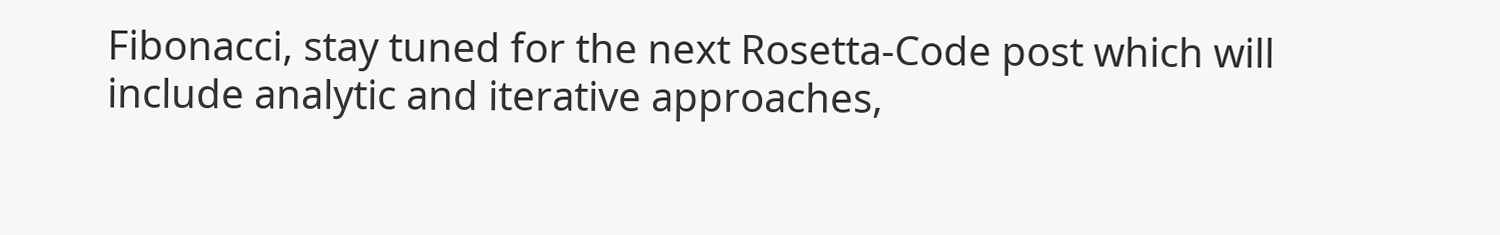Fibonacci, stay tuned for the next Rosetta-Code post which will include analytic and iterative approaches,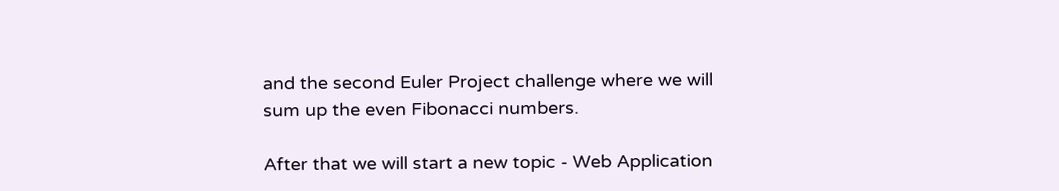and the second Euler Project challenge where we will sum up the even Fibonacci numbers.

After that we will start a new topic - Web Application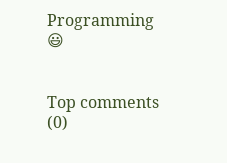Programming 😃


Top comments (0)